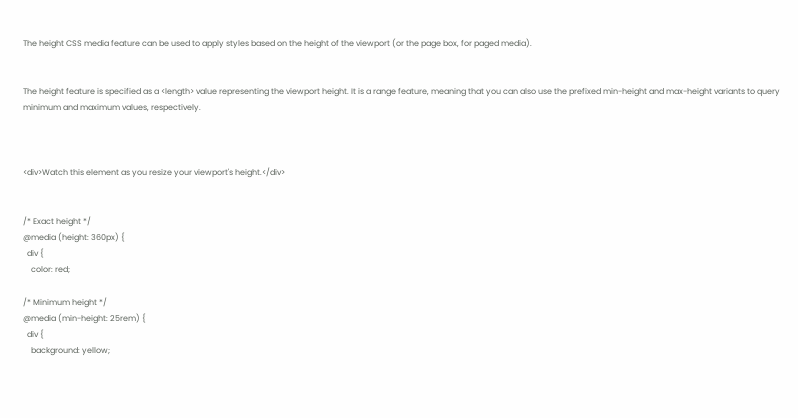The height CSS media feature can be used to apply styles based on the height of the viewport (or the page box, for paged media).


The height feature is specified as a <length> value representing the viewport height. It is a range feature, meaning that you can also use the prefixed min-height and max-height variants to query minimum and maximum values, respectively.



<div>Watch this element as you resize your viewport's height.</div>


/* Exact height */
@media (height: 360px) {
  div {
    color: red;

/* Minimum height */
@media (min-height: 25rem) {
  div {
    background: yellow;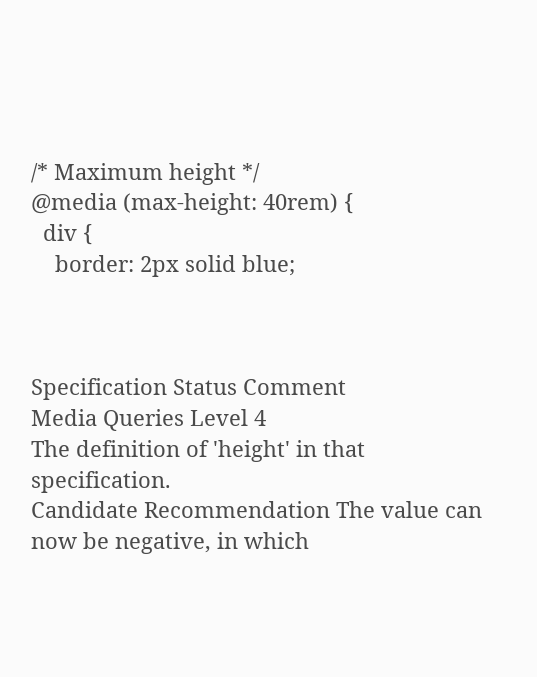/* Maximum height */
@media (max-height: 40rem) {
  div {
    border: 2px solid blue;



Specification Status Comment
Media Queries Level 4
The definition of 'height' in that specification.
Candidate Recommendation The value can now be negative, in which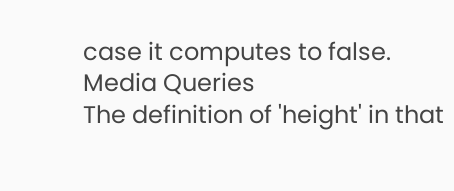case it computes to false.
Media Queries
The definition of 'height' in that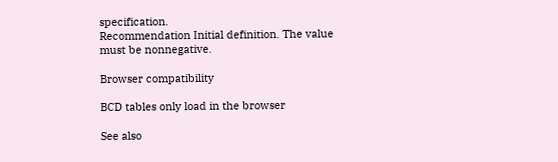specification.
Recommendation Initial definition. The value must be nonnegative.

Browser compatibility

BCD tables only load in the browser

See also